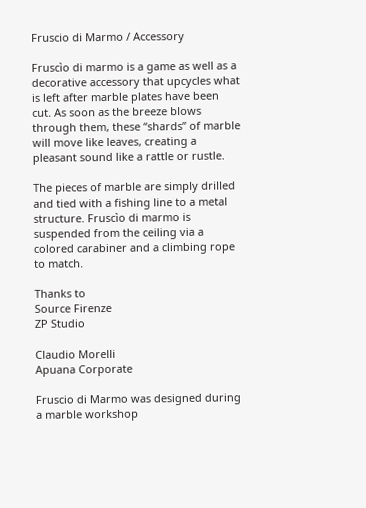Fruscio di Marmo / Accessory

Fruscìo di marmo is a game as well as a decorative accessory that upcycles what is left after marble plates have been cut. As soon as the breeze blows through them, these “shards” of marble will move like leaves, creating a pleasant sound like a rattle or rustle.

The pieces of marble are simply drilled and tied with a fishing line to a metal structure. Fruscìo di marmo is suspended from the ceiling via a colored carabiner and a climbing rope to match.

Thanks to
Source Firenze
ZP Studio

Claudio Morelli
Apuana Corporate

Fruscio di Marmo was designed during a marble workshop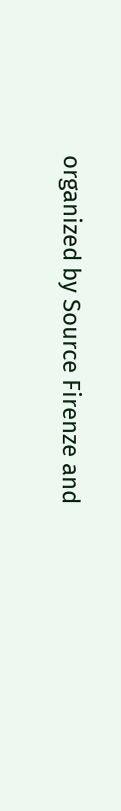organized by Source Firenze and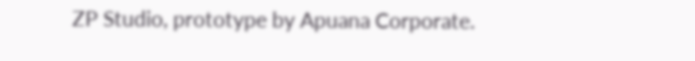ZP Studio, prototype by Apuana Corporate.